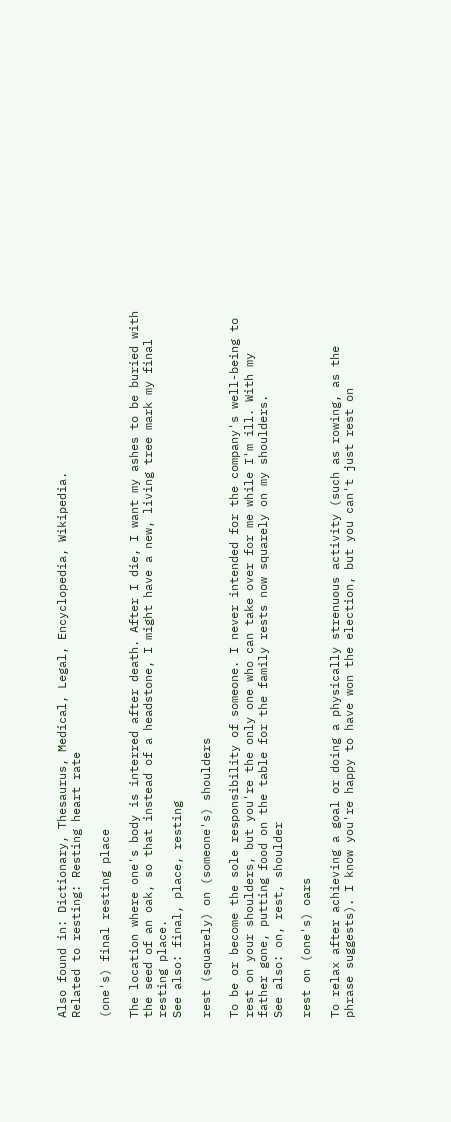Also found in: Dictionary, Thesaurus, Medical, Legal, Encyclopedia, Wikipedia.
Related to resting: Resting heart rate

(one's) final resting place

The location where one's body is interred after death. After I die, I want my ashes to be buried with the seed of an oak, so that instead of a headstone, I might have a new, living tree mark my final resting place.
See also: final, place, resting

rest (squarely) on (someone's) shoulders

To be or become the sole responsibility of someone. I never intended for the company's well-being to rest on your shoulders, but you're the only one who can take over for me while I'm ill. With my father gone, putting food on the table for the family rests now squarely on my shoulders.
See also: on, rest, shoulder

rest on (one's) oars

To relax after achieving a goal or doing a physically strenuous activity (such as rowing, as the phrase suggests). I know you're happy to have won the election, but you can't just rest on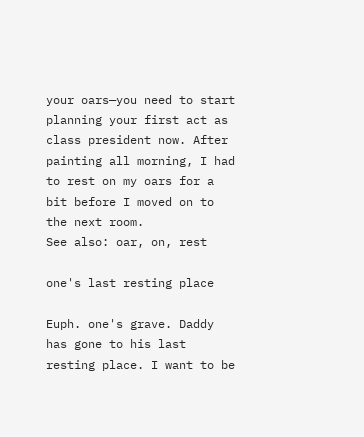your oars—you need to start planning your first act as class president now. After painting all morning, I had to rest on my oars for a bit before I moved on to the next room.
See also: oar, on, rest

one's last resting place

Euph. one's grave. Daddy has gone to his last resting place. I want to be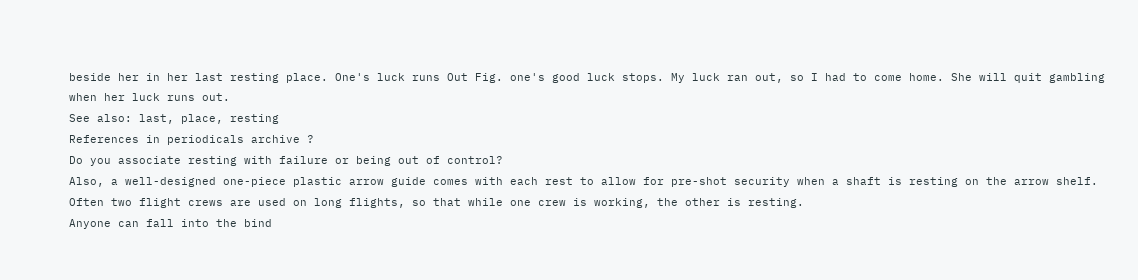beside her in her last resting place. One's luck runs Out Fig. one's good luck stops. My luck ran out, so I had to come home. She will quit gambling when her luck runs out.
See also: last, place, resting
References in periodicals archive ?
Do you associate resting with failure or being out of control?
Also, a well-designed one-piece plastic arrow guide comes with each rest to allow for pre-shot security when a shaft is resting on the arrow shelf.
Often two flight crews are used on long flights, so that while one crew is working, the other is resting.
Anyone can fall into the bind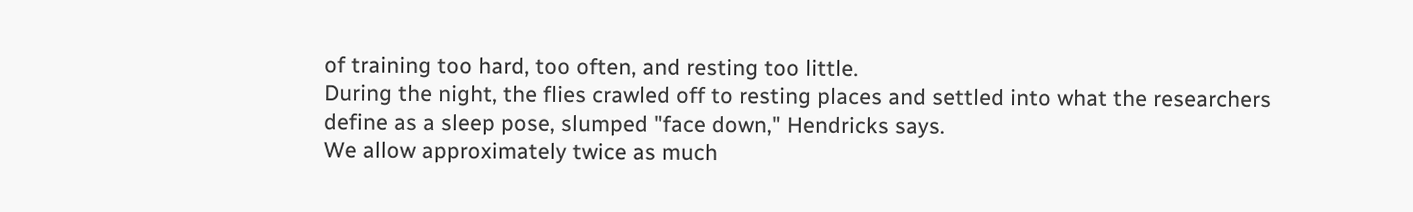of training too hard, too often, and resting too little.
During the night, the flies crawled off to resting places and settled into what the researchers define as a sleep pose, slumped "face down," Hendricks says.
We allow approximately twice as much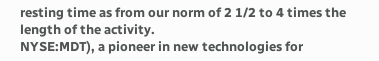resting time as from our norm of 2 1/2 to 4 times the length of the activity.
NYSE:MDT), a pioneer in new technologies for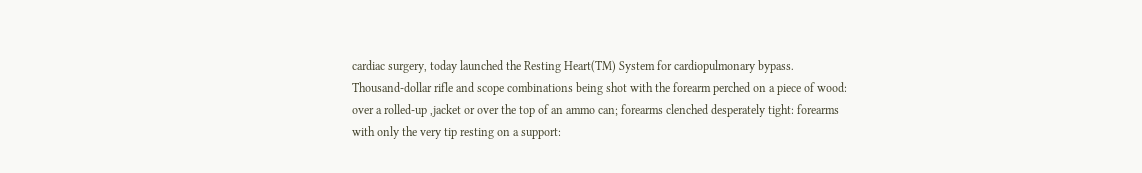cardiac surgery, today launched the Resting Heart(TM) System for cardiopulmonary bypass.
Thousand-dollar rifle and scope combinations being shot with the forearm perched on a piece of wood: over a rolled-up ,jacket or over the top of an ammo can; forearms clenched desperately tight: forearms with only the very tip resting on a support: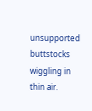unsupported buttstocks wiggling in thin air.